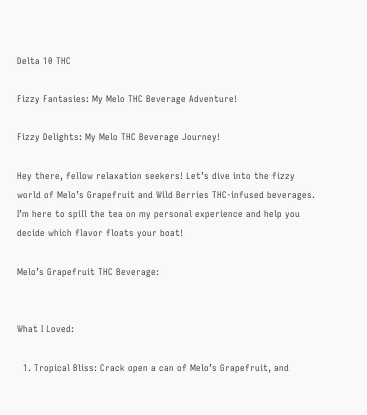Delta 10 THC

Fizzy Fantasies: My Melo THC Beverage Adventure!

Fizzy Delights: My Melo THC Beverage Journey!

Hey there, fellow relaxation seekers! Let’s dive into the fizzy world of Melo’s Grapefruit and Wild Berries THC-infused beverages. I’m here to spill the tea on my personal experience and help you decide which flavor floats your boat!

Melo’s Grapefruit THC Beverage:


What I Loved:

  1. Tropical Bliss: Crack open a can of Melo’s Grapefruit, and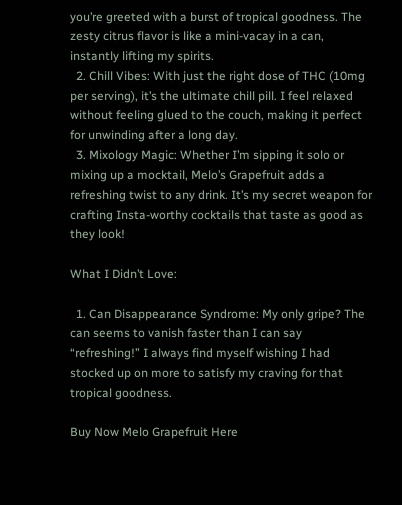you’re greeted with a burst of tropical goodness. The zesty citrus flavor is like a mini-vacay in a can, instantly lifting my spirits.
  2. Chill Vibes: With just the right dose of THC (10mg per serving), it’s the ultimate chill pill. I feel relaxed without feeling glued to the couch, making it perfect for unwinding after a long day.
  3. Mixology Magic: Whether I’m sipping it solo or mixing up a mocktail, Melo’s Grapefruit adds a refreshing twist to any drink. It’s my secret weapon for crafting Insta-worthy cocktails that taste as good as they look!

What I Didn’t Love:

  1. Can Disappearance Syndrome: My only gripe? The can seems to vanish faster than I can say “refreshing!” I always find myself wishing I had stocked up on more to satisfy my craving for that tropical goodness.

Buy Now Melo Grapefruit Here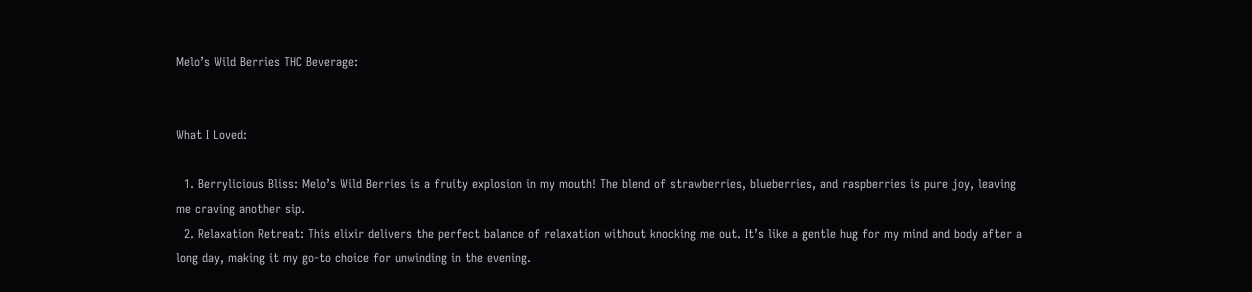Melo’s Wild Berries THC Beverage:


What I Loved:

  1. Berrylicious Bliss: Melo’s Wild Berries is a fruity explosion in my mouth! The blend of strawberries, blueberries, and raspberries is pure joy, leaving me craving another sip.
  2. Relaxation Retreat: This elixir delivers the perfect balance of relaxation without knocking me out. It’s like a gentle hug for my mind and body after a long day, making it my go-to choice for unwinding in the evening.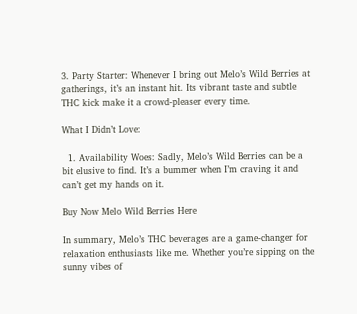3. Party Starter: Whenever I bring out Melo’s Wild Berries at gatherings, it’s an instant hit. Its vibrant taste and subtle THC kick make it a crowd-pleaser every time.

What I Didn’t Love:

  1. Availability Woes: Sadly, Melo’s Wild Berries can be a bit elusive to find. It’s a bummer when I’m craving it and can’t get my hands on it.

Buy Now Melo Wild Berries Here

In summary, Melo’s THC beverages are a game-changer for relaxation enthusiasts like me. Whether you’re sipping on the sunny vibes of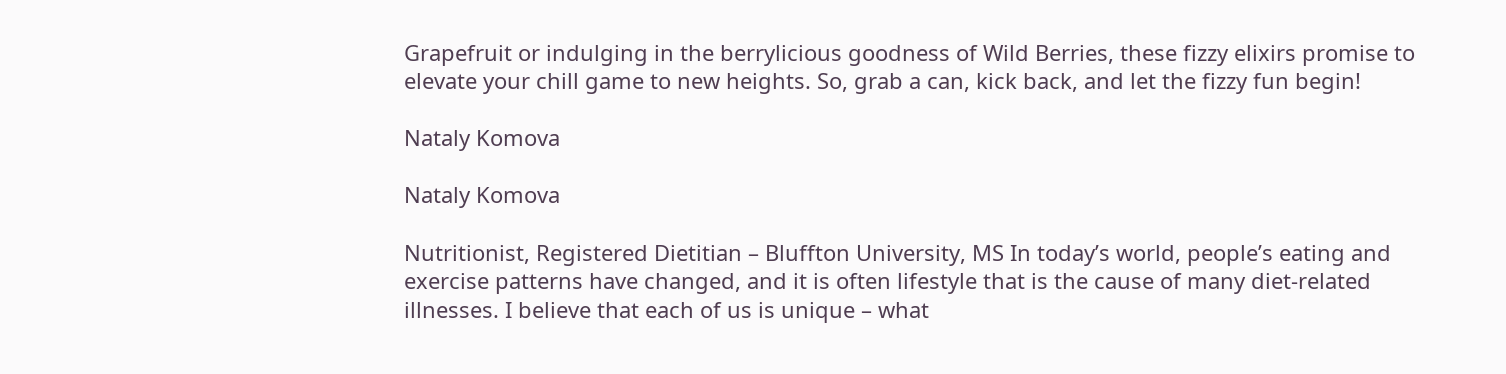Grapefruit or indulging in the berrylicious goodness of Wild Berries, these fizzy elixirs promise to elevate your chill game to new heights. So, grab a can, kick back, and let the fizzy fun begin!

Nataly Komova

Nataly Komova

Nutritionist, Registered Dietitian – Bluffton University, MS In today’s world, people’s eating and exercise patterns have changed, and it is often lifestyle that is the cause of many diet-related illnesses. I believe that each of us is unique – what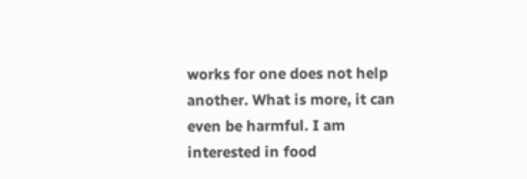works for one does not help another. What is more, it can even be harmful. I am interested in food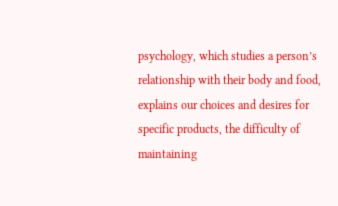psychology, which studies a person’s relationship with their body and food, explains our choices and desires for specific products, the difficulty of maintaining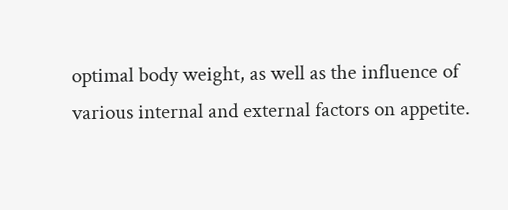optimal body weight, as well as the influence of various internal and external factors on appetite.